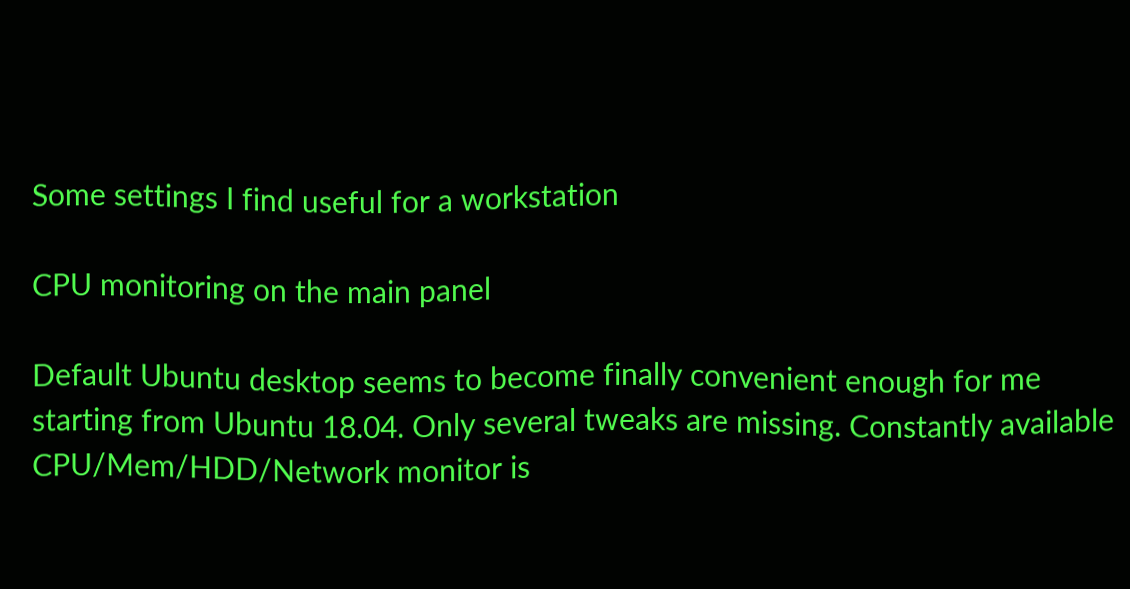Some settings I find useful for a workstation

CPU monitoring on the main panel

Default Ubuntu desktop seems to become finally convenient enough for me starting from Ubuntu 18.04. Only several tweaks are missing. Constantly available CPU/Mem/HDD/Network monitor is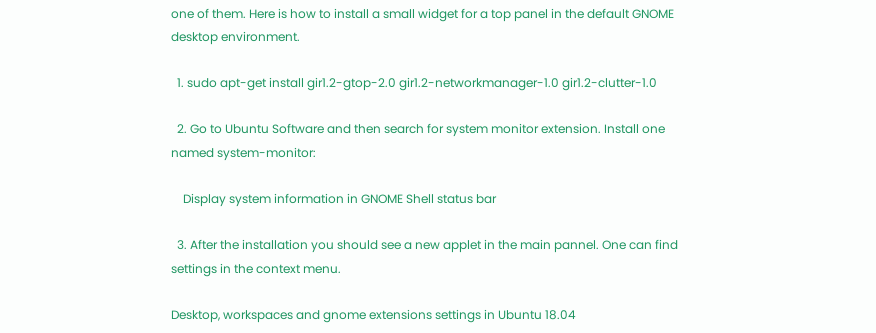one of them. Here is how to install a small widget for a top panel in the default GNOME desktop environment.

  1. sudo apt-get install gir1.2-gtop-2.0 gir1.2-networkmanager-1.0 gir1.2-clutter-1.0

  2. Go to Ubuntu Software and then search for system monitor extension. Install one named system-monitor:

    Display system information in GNOME Shell status bar

  3. After the installation you should see a new applet in the main pannel. One can find settings in the context menu.

Desktop, workspaces and gnome extensions settings in Ubuntu 18.04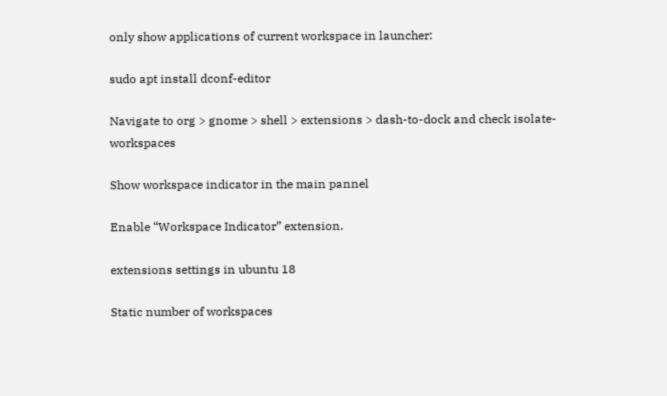only show applications of current workspace in launcher:

sudo apt install dconf-editor

Navigate to org > gnome > shell > extensions > dash-to-dock and check isolate-workspaces

Show workspace indicator in the main pannel

Enable “Workspace Indicator” extension.

extensions settings in ubuntu 18

Static number of workspaces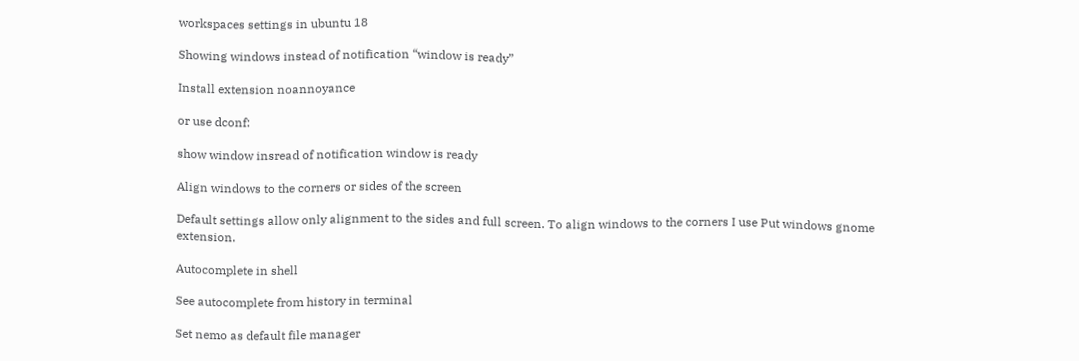workspaces settings in ubuntu 18

Showing windows instead of notification “window is ready”

Install extension noannoyance

or use dconf:

show window insread of notification window is ready

Align windows to the corners or sides of the screen

Default settings allow only alignment to the sides and full screen. To align windows to the corners I use Put windows gnome extension.

Autocomplete in shell

See autocomplete from history in terminal

Set nemo as default file manager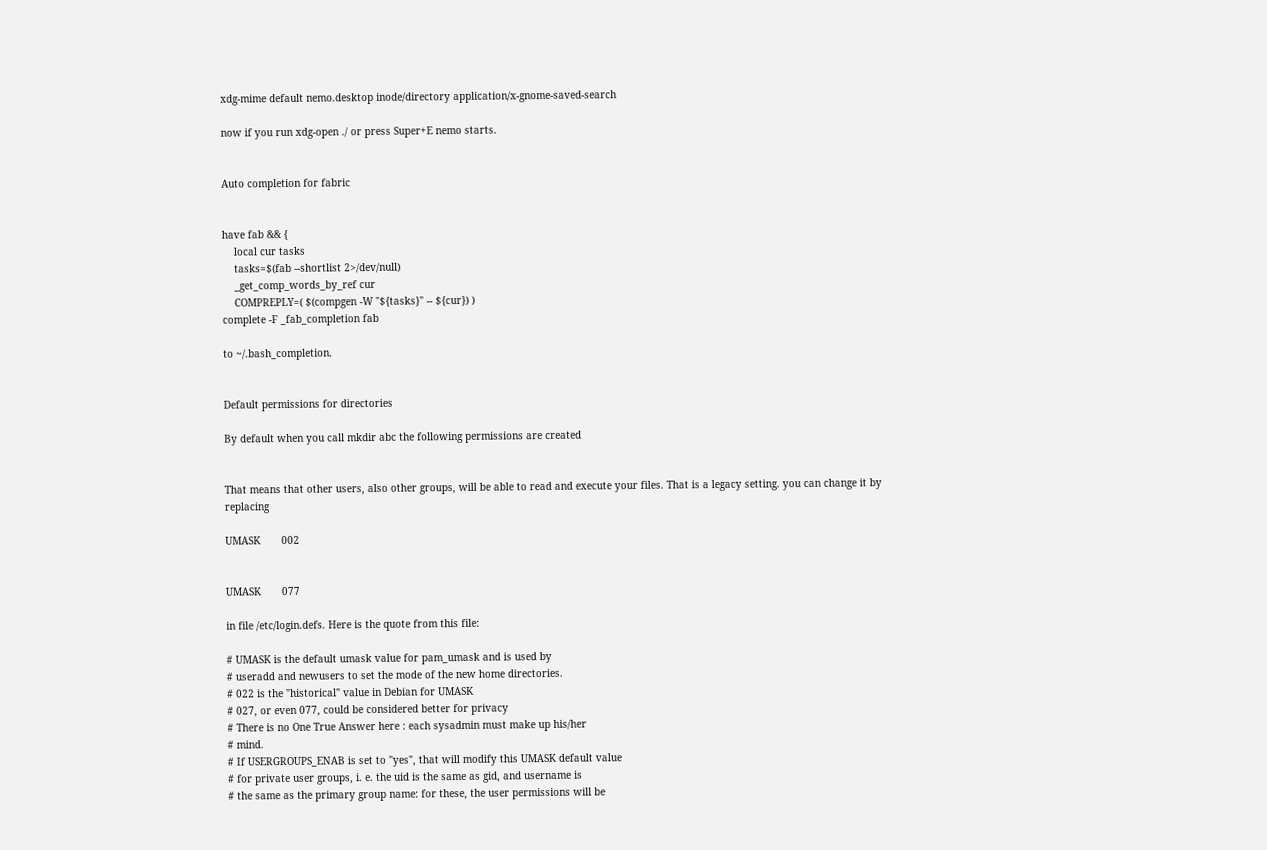xdg-mime default nemo.desktop inode/directory application/x-gnome-saved-search

now if you run xdg-open ./ or press Super+E nemo starts.


Auto completion for fabric


have fab && {
    local cur tasks
    tasks=$(fab --shortlist 2>/dev/null)
    _get_comp_words_by_ref cur
    COMPREPLY=( $(compgen -W "${tasks}" -- ${cur}) )
complete -F _fab_completion fab

to ~/.bash_completion.


Default permissions for directories

By default when you call mkdir abc the following permissions are created


That means that other users, also other groups, will be able to read and execute your files. That is a legacy setting. you can change it by replacing

UMASK       002


UMASK       077

in file /etc/login.defs. Here is the quote from this file:

# UMASK is the default umask value for pam_umask and is used by
# useradd and newusers to set the mode of the new home directories.
# 022 is the "historical" value in Debian for UMASK
# 027, or even 077, could be considered better for privacy
# There is no One True Answer here : each sysadmin must make up his/her
# mind.
# If USERGROUPS_ENAB is set to "yes", that will modify this UMASK default value
# for private user groups, i. e. the uid is the same as gid, and username is
# the same as the primary group name: for these, the user permissions will be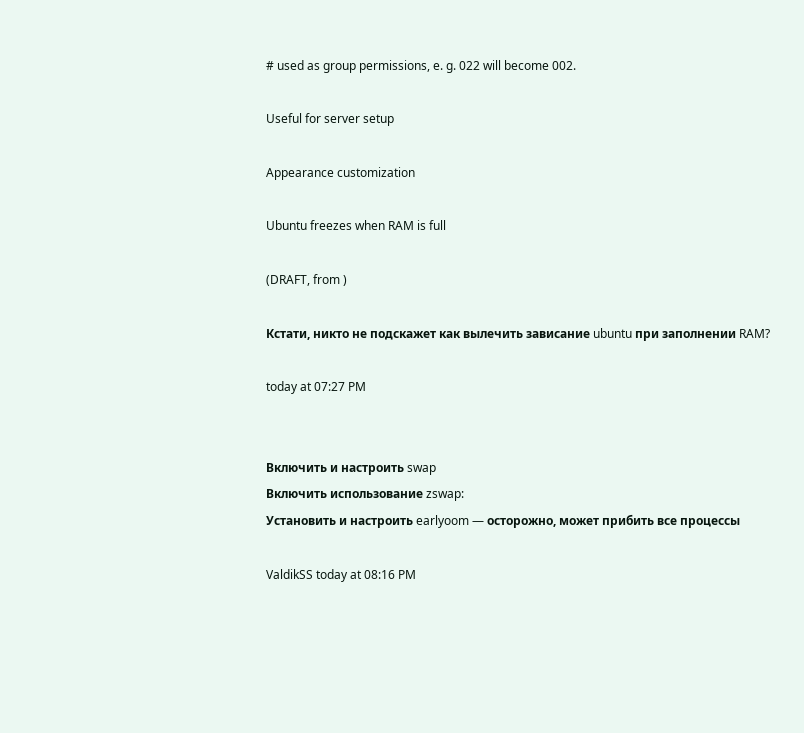# used as group permissions, e. g. 022 will become 002.

Useful for server setup

Appearance customization

Ubuntu freezes when RAM is full

(DRAFT, from )

Кстати, никто не подскажет как вылечить зависание ubuntu при заполнении RAM?

today at 07:27 PM


Включить и настроить swap
Включить использование zswap:
Установить и настроить earlyoom — осторожно, может прибить все процессы

ValdikSS today at 08:16 PM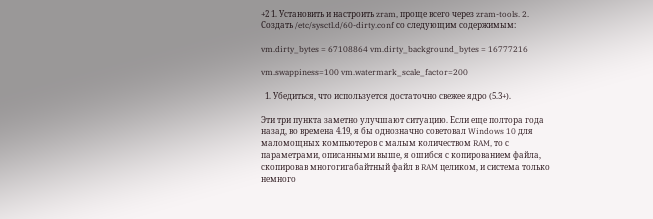+2 1. Установить и настроить zram, проще всего через zram-tools. 2. Создать /etc/sysctl.d/60-dirty.conf со следующим содержимым:

vm.dirty_bytes = 67108864 vm.dirty_background_bytes = 16777216

vm.swappiness=100 vm.watermark_scale_factor=200

  1. Убедиться, что используется достаточно свежее ядро (5.3+).

Эти три пункта заметно улучшают ситуацию. Если еще полтора года назад, во времена 4.19, я бы однозначно советовал Windows 10 для маломощных компьютеров с малым количеством RAM, то с параметрами, описанными выше, я ошибся с копированием файла, скопировав многогигабайтный файл в RAM целиком, и система только немного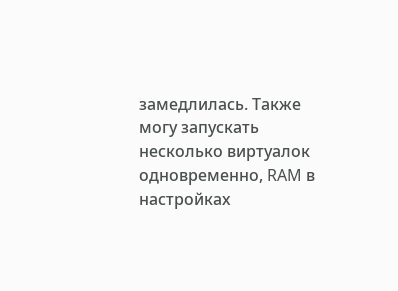замедлилась. Также могу запускать несколько виртуалок одновременно, RAM в настройках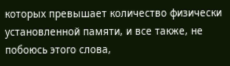которых превышает количество физически установленной памяти, и все также, не побоюсь этого слова,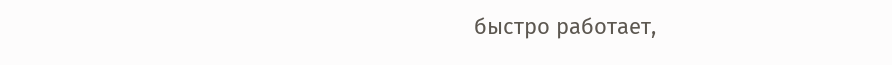быстро работает,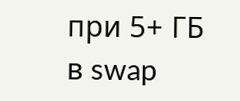при 5+ ГБ в swap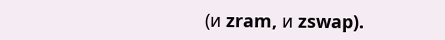(и zram, и zswap).